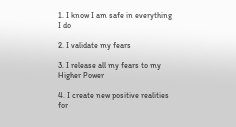1. I know I am safe in everything I do

2. I validate my fears

3. I release all my fears to my Higher Power

4. I create new positive realities for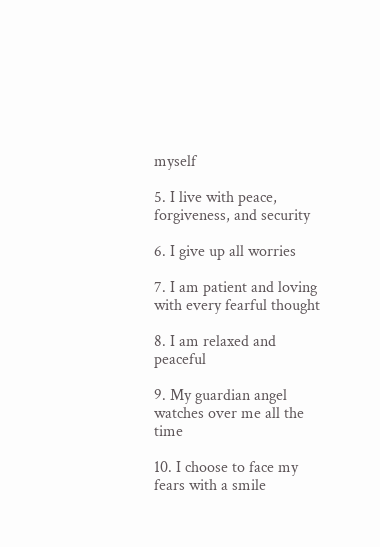myself

5. I live with peace, forgiveness, and security

6. I give up all worries

7. I am patient and loving with every fearful thought

8. I am relaxed and peaceful

9. My guardian angel watches over me all the time

10. I choose to face my fears with a smile